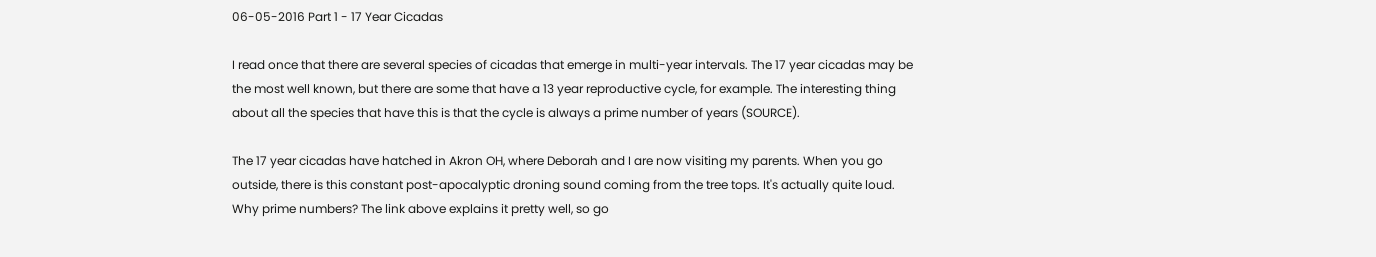06-05-2016 Part 1 - 17 Year Cicadas

I read once that there are several species of cicadas that emerge in multi-year intervals. The 17 year cicadas may be the most well known, but there are some that have a 13 year reproductive cycle, for example. The interesting thing about all the species that have this is that the cycle is always a prime number of years (SOURCE).

The 17 year cicadas have hatched in Akron OH, where Deborah and I are now visiting my parents. When you go outside, there is this constant post-apocalyptic droning sound coming from the tree tops. It's actually quite loud.
Why prime numbers? The link above explains it pretty well, so go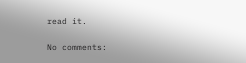read it.

No comments: